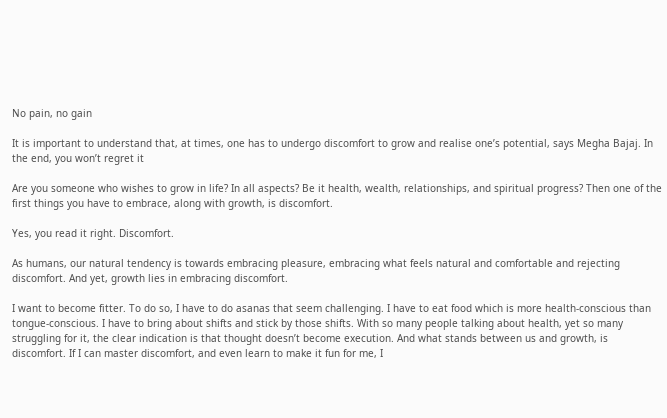No pain, no gain

It is important to understand that, at times, one has to undergo discomfort to grow and realise one’s potential, says Megha Bajaj. In the end, you won’t regret it

Are you someone who wishes to grow in life? In all aspects? Be it health, wealth, relationships, and spiritual progress? Then one of the first things you have to embrace, along with growth, is discomfort.

Yes, you read it right. Discomfort.

As humans, our natural tendency is towards embracing pleasure, embracing what feels natural and comfortable and rejecting discomfort. And yet, growth lies in embracing discomfort.

I want to become fitter. To do so, I have to do asanas that seem challenging. I have to eat food which is more health-conscious than tongue-conscious. I have to bring about shifts and stick by those shifts. With so many people talking about health, yet so many struggling for it, the clear indication is that thought doesn’t become execution. And what stands between us and growth, is discomfort. If I can master discomfort, and even learn to make it fun for me, I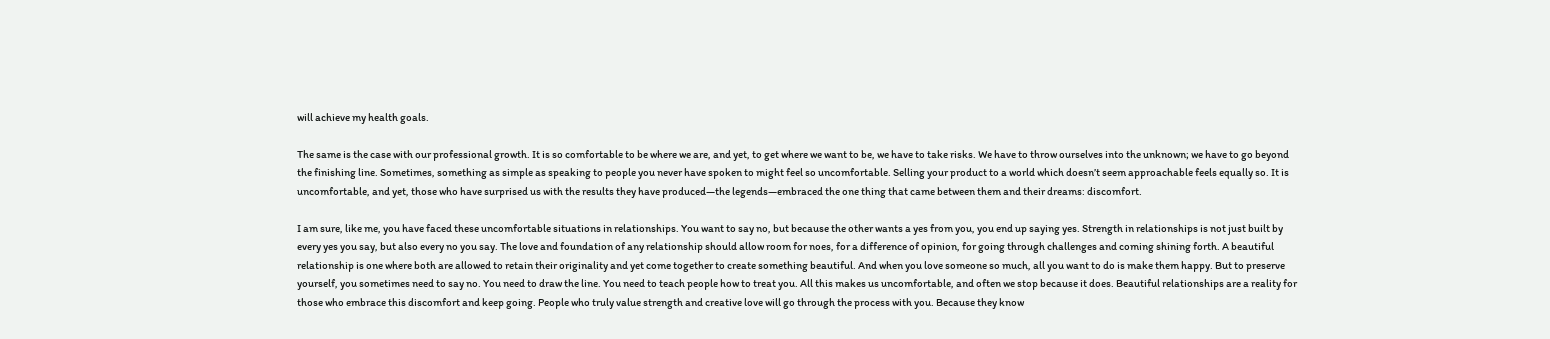will achieve my health goals.

The same is the case with our professional growth. It is so comfortable to be where we are, and yet, to get where we want to be, we have to take risks. We have to throw ourselves into the unknown; we have to go beyond the finishing line. Sometimes, something as simple as speaking to people you never have spoken to might feel so uncomfortable. Selling your product to a world which doesn’t seem approachable feels equally so. It is uncomfortable, and yet, those who have surprised us with the results they have produced—the legends—embraced the one thing that came between them and their dreams: discomfort.

I am sure, like me, you have faced these uncomfortable situations in relationships. You want to say no, but because the other wants a yes from you, you end up saying yes. Strength in relationships is not just built by every yes you say, but also every no you say. The love and foundation of any relationship should allow room for noes, for a difference of opinion, for going through challenges and coming shining forth. A beautiful relationship is one where both are allowed to retain their originality and yet come together to create something beautiful. And when you love someone so much, all you want to do is make them happy. But to preserve yourself, you sometimes need to say no. You need to draw the line. You need to teach people how to treat you. All this makes us uncomfortable, and often we stop because it does. Beautiful relationships are a reality for those who embrace this discomfort and keep going. People who truly value strength and creative love will go through the process with you. Because they know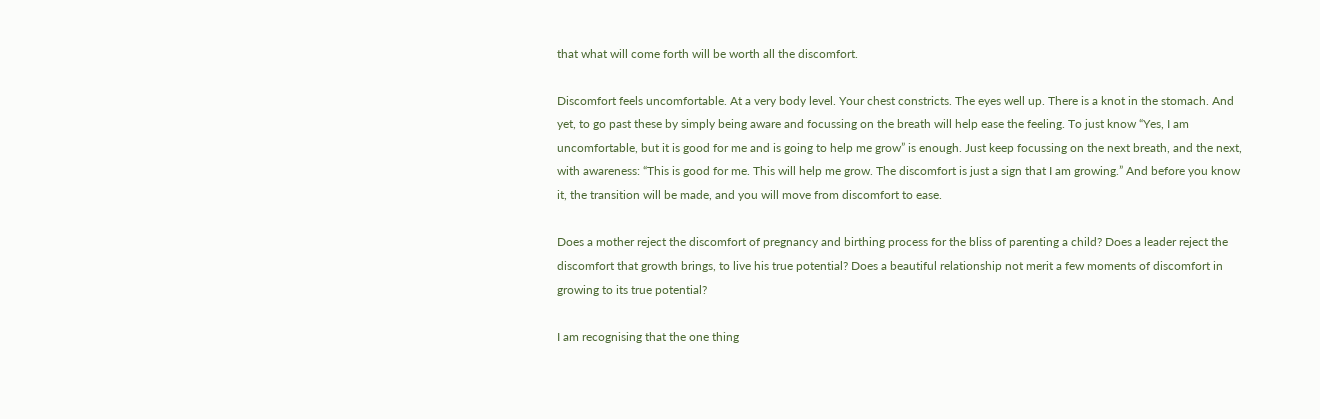that what will come forth will be worth all the discomfort.

Discomfort feels uncomfortable. At a very body level. Your chest constricts. The eyes well up. There is a knot in the stomach. And yet, to go past these by simply being aware and focussing on the breath will help ease the feeling. To just know “Yes, I am uncomfortable, but it is good for me and is going to help me grow” is enough. Just keep focussing on the next breath, and the next, with awareness: “This is good for me. This will help me grow. The discomfort is just a sign that I am growing.” And before you know it, the transition will be made, and you will move from discomfort to ease.

Does a mother reject the discomfort of pregnancy and birthing process for the bliss of parenting a child? Does a leader reject the discomfort that growth brings, to live his true potential? Does a beautiful relationship not merit a few moments of discomfort in growing to its true potential?

I am recognising that the one thing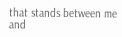that stands between me and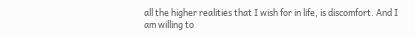all the higher realities that I wish for in life, is discomfort. And I am willing to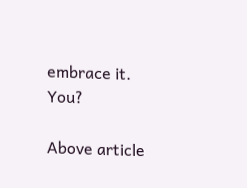embrace it. You?

Above article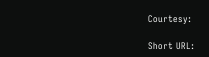Courtesy:

Short URL: